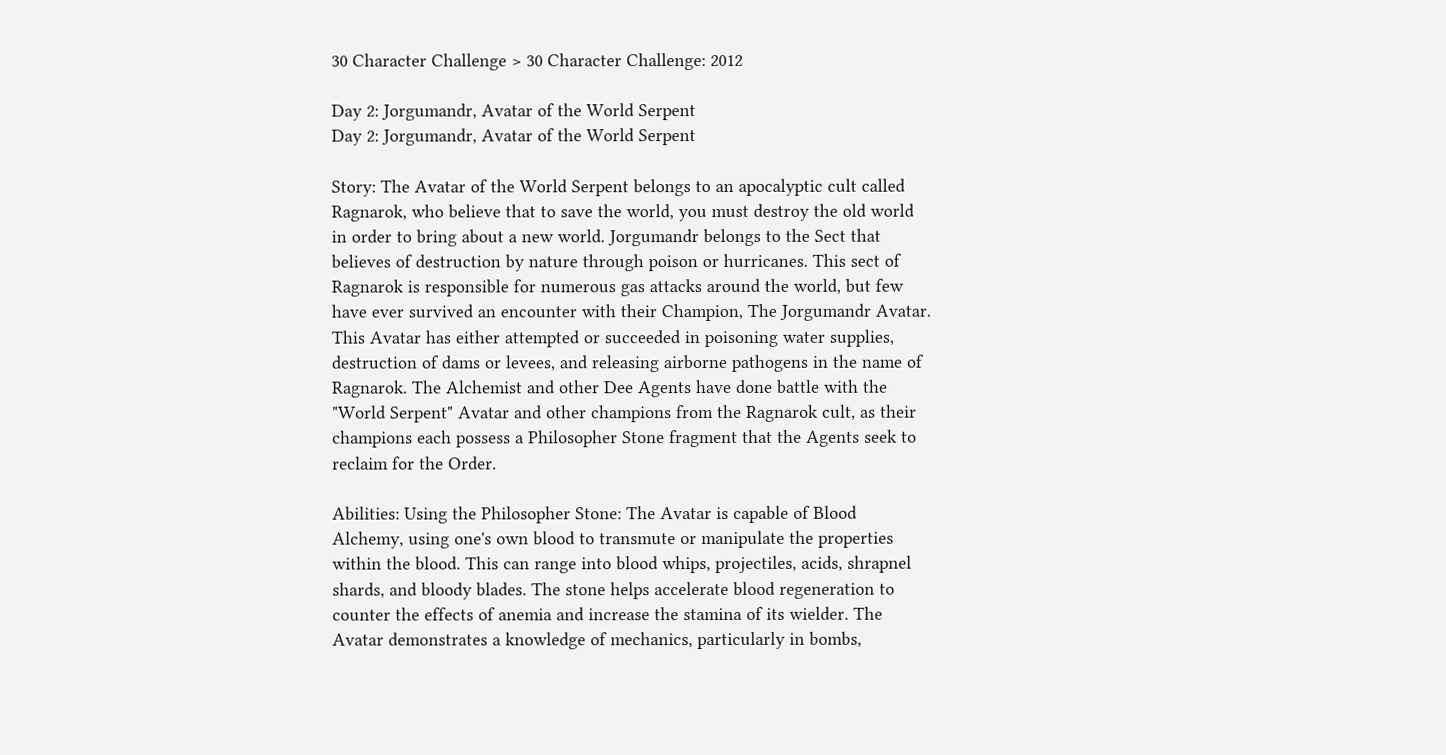30 Character Challenge > 30 Character Challenge: 2012

Day 2: Jorgumandr, Avatar of the World Serpent
Day 2: Jorgumandr, Avatar of the World Serpent

Story: The Avatar of the World Serpent belongs to an apocalyptic cult called Ragnarok, who believe that to save the world, you must destroy the old world in order to bring about a new world. Jorgumandr belongs to the Sect that believes of destruction by nature through poison or hurricanes. This sect of Ragnarok is responsible for numerous gas attacks around the world, but few have ever survived an encounter with their Champion, The Jorgumandr Avatar. This Avatar has either attempted or succeeded in poisoning water supplies, destruction of dams or levees, and releasing airborne pathogens in the name of Ragnarok. The Alchemist and other Dee Agents have done battle with the "World Serpent" Avatar and other champions from the Ragnarok cult, as their champions each possess a Philosopher Stone fragment that the Agents seek to reclaim for the Order.

Abilities: Using the Philosopher Stone: The Avatar is capable of Blood Alchemy, using one's own blood to transmute or manipulate the properties within the blood. This can range into blood whips, projectiles, acids, shrapnel shards, and bloody blades. The stone helps accelerate blood regeneration to counter the effects of anemia and increase the stamina of its wielder. The Avatar demonstrates a knowledge of mechanics, particularly in bombs,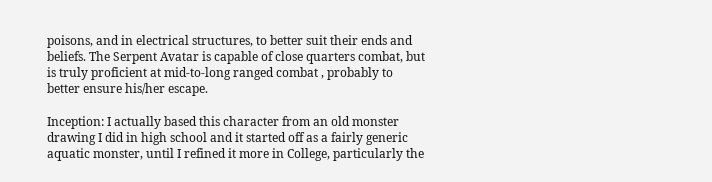poisons, and in electrical structures, to better suit their ends and beliefs. The Serpent Avatar is capable of close quarters combat, but is truly proficient at mid-to-long ranged combat , probably to better ensure his/her escape.

Inception: I actually based this character from an old monster drawing I did in high school and it started off as a fairly generic aquatic monster, until I refined it more in College, particularly the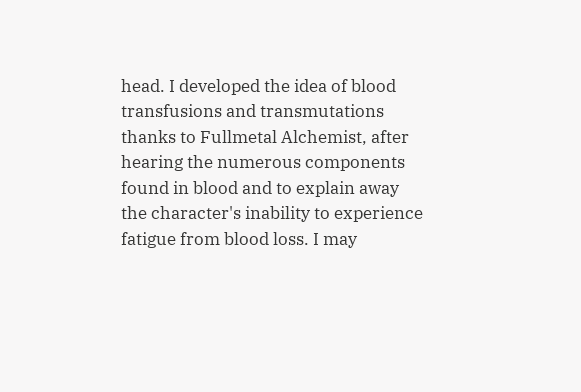head. I developed the idea of blood transfusions and transmutations thanks to Fullmetal Alchemist, after hearing the numerous components found in blood and to explain away the character's inability to experience fatigue from blood loss. I may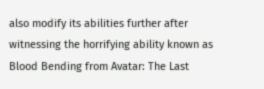also modify its abilities further after witnessing the horrifying ability known as Blood Bending from Avatar: The Last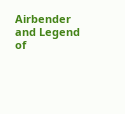Airbender and Legend of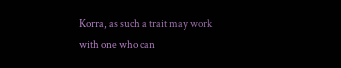Korra, as such a trait may work with one who can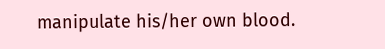manipulate his/her own blood.